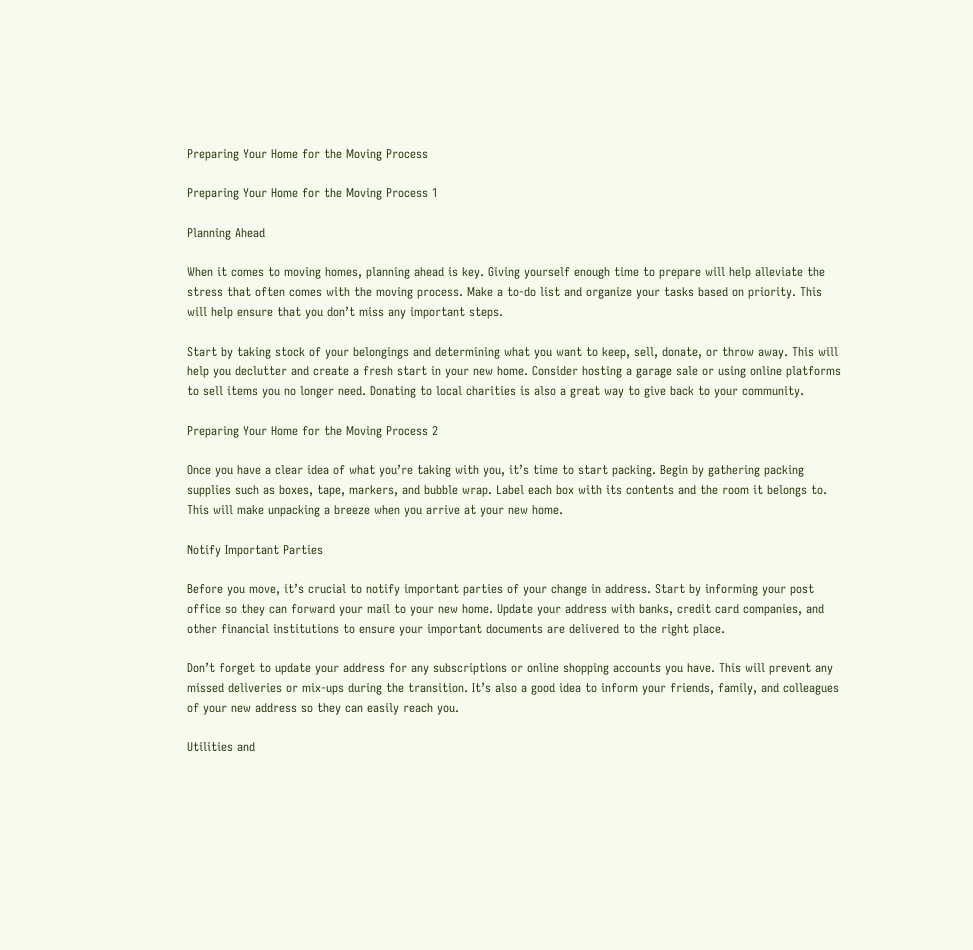Preparing Your Home for the Moving Process

Preparing Your Home for the Moving Process 1

Planning Ahead

When it comes to moving homes, planning ahead is key. Giving yourself enough time to prepare will help alleviate the stress that often comes with the moving process. Make a to-do list and organize your tasks based on priority. This will help ensure that you don’t miss any important steps.

Start by taking stock of your belongings and determining what you want to keep, sell, donate, or throw away. This will help you declutter and create a fresh start in your new home. Consider hosting a garage sale or using online platforms to sell items you no longer need. Donating to local charities is also a great way to give back to your community.

Preparing Your Home for the Moving Process 2

Once you have a clear idea of what you’re taking with you, it’s time to start packing. Begin by gathering packing supplies such as boxes, tape, markers, and bubble wrap. Label each box with its contents and the room it belongs to. This will make unpacking a breeze when you arrive at your new home.

Notify Important Parties

Before you move, it’s crucial to notify important parties of your change in address. Start by informing your post office so they can forward your mail to your new home. Update your address with banks, credit card companies, and other financial institutions to ensure your important documents are delivered to the right place.

Don’t forget to update your address for any subscriptions or online shopping accounts you have. This will prevent any missed deliveries or mix-ups during the transition. It’s also a good idea to inform your friends, family, and colleagues of your new address so they can easily reach you.

Utilities and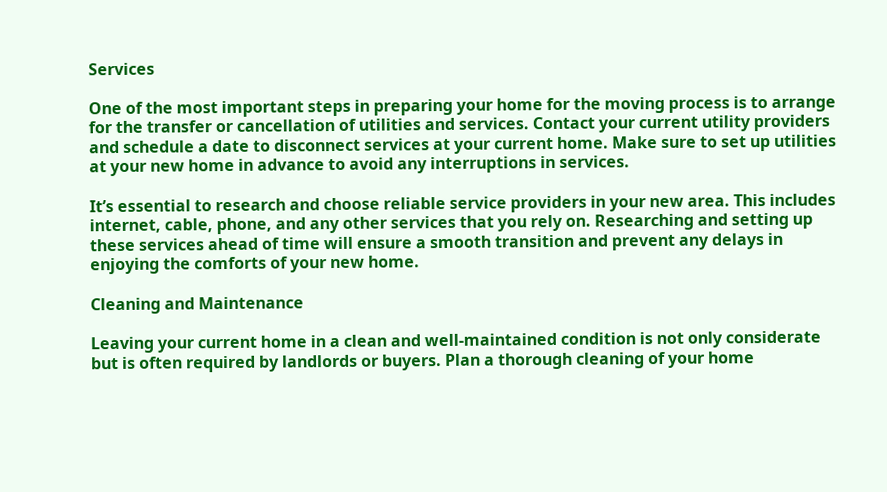Services

One of the most important steps in preparing your home for the moving process is to arrange for the transfer or cancellation of utilities and services. Contact your current utility providers and schedule a date to disconnect services at your current home. Make sure to set up utilities at your new home in advance to avoid any interruptions in services.

It’s essential to research and choose reliable service providers in your new area. This includes internet, cable, phone, and any other services that you rely on. Researching and setting up these services ahead of time will ensure a smooth transition and prevent any delays in enjoying the comforts of your new home.

Cleaning and Maintenance

Leaving your current home in a clean and well-maintained condition is not only considerate but is often required by landlords or buyers. Plan a thorough cleaning of your home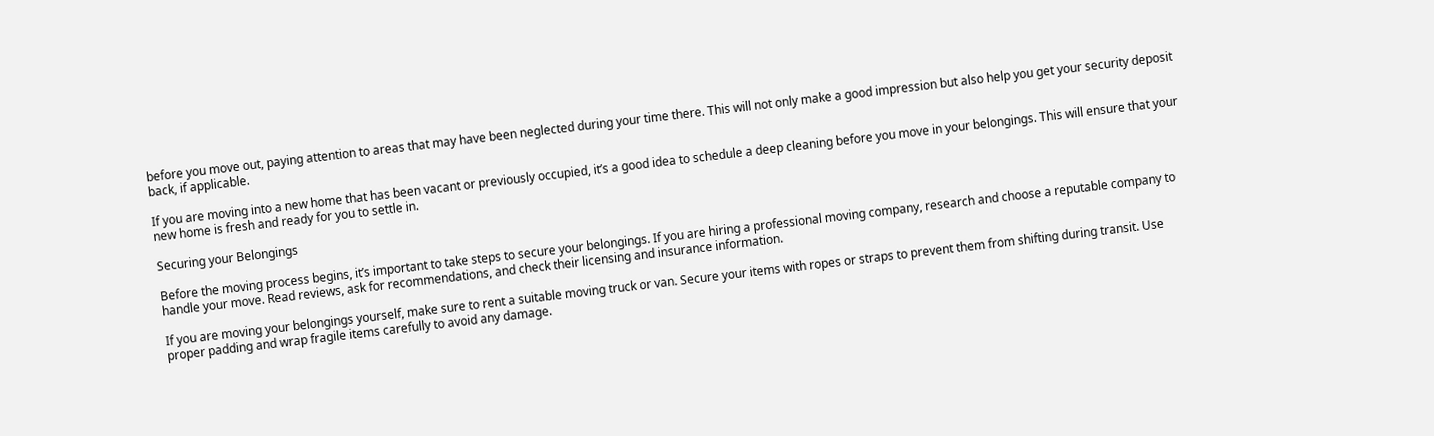before you move out, paying attention to areas that may have been neglected during your time there. This will not only make a good impression but also help you get your security deposit back, if applicable.

If you are moving into a new home that has been vacant or previously occupied, it’s a good idea to schedule a deep cleaning before you move in your belongings. This will ensure that your new home is fresh and ready for you to settle in.

Securing your Belongings

Before the moving process begins, it’s important to take steps to secure your belongings. If you are hiring a professional moving company, research and choose a reputable company to handle your move. Read reviews, ask for recommendations, and check their licensing and insurance information.

If you are moving your belongings yourself, make sure to rent a suitable moving truck or van. Secure your items with ropes or straps to prevent them from shifting during transit. Use proper padding and wrap fragile items carefully to avoid any damage.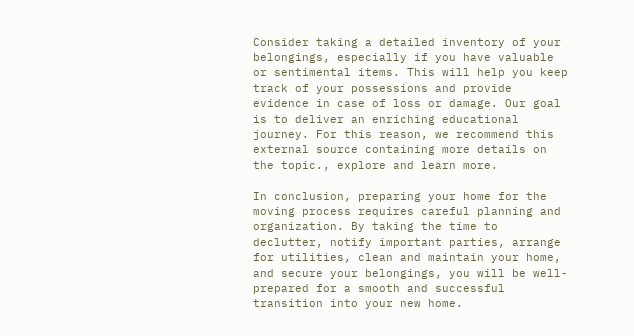Consider taking a detailed inventory of your belongings, especially if you have valuable or sentimental items. This will help you keep track of your possessions and provide evidence in case of loss or damage. Our goal is to deliver an enriching educational journey. For this reason, we recommend this external source containing more details on the topic., explore and learn more.

In conclusion, preparing your home for the moving process requires careful planning and organization. By taking the time to declutter, notify important parties, arrange for utilities, clean and maintain your home, and secure your belongings, you will be well-prepared for a smooth and successful transition into your new home.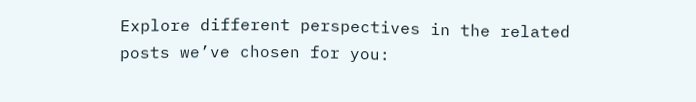Explore different perspectives in the related posts we’ve chosen for you: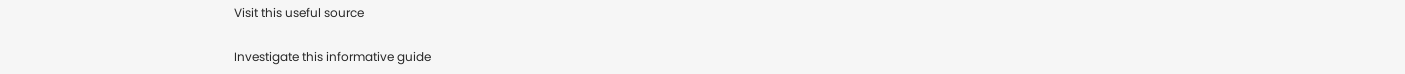Visit this useful source

Investigate this informative guide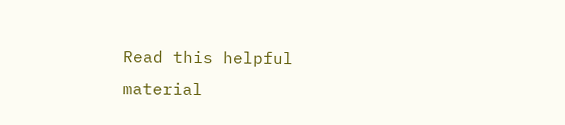Read this helpful material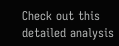Check out this detailed analysis